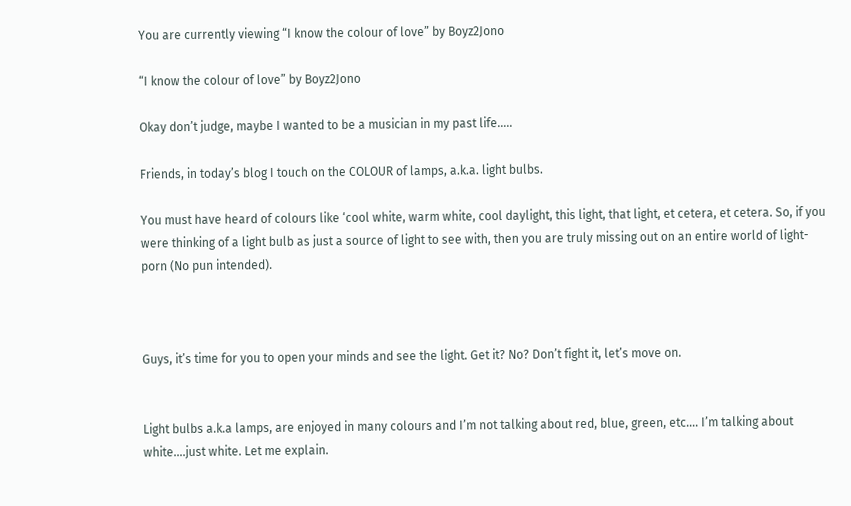You are currently viewing “I know the colour of love” by Boyz2Jono

“I know the colour of love” by Boyz2Jono

Okay don’t judge, maybe I wanted to be a musician in my past life…..

Friends, in today’s blog I touch on the COLOUR of lamps, a.k.a. light bulbs.

You must have heard of colours like ‘cool white, warm white, cool daylight, this light, that light, et cetera, et cetera. So, if you were thinking of a light bulb as just a source of light to see with, then you are truly missing out on an entire world of light-porn (No pun intended).



Guys, it’s time for you to open your minds and see the light. Get it? No? Don’t fight it, let’s move on.


Light bulbs a.k.a lamps, are enjoyed in many colours and I’m not talking about red, blue, green, etc…. I’m talking about white….just white. Let me explain.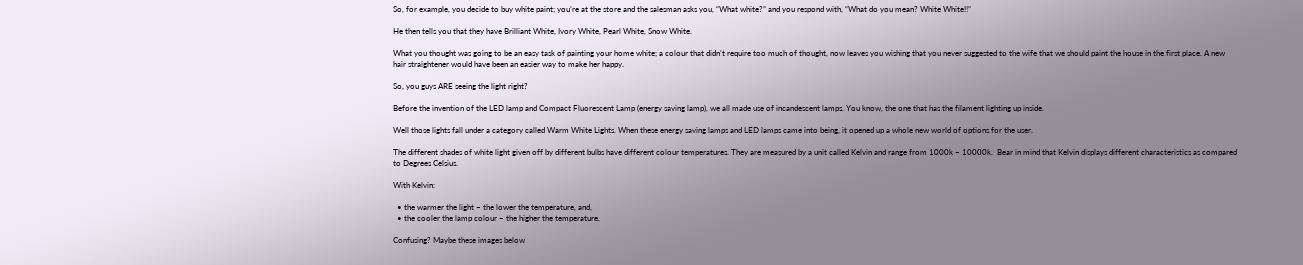So, for example, you decide to buy white paint; you’re at the store and the salesman asks you, “What white?” and you respond with, “What do you mean? White White!!”

He then tells you that they have Brilliant White, Ivory White, Pearl White, Snow White.

What you thought was going to be an easy task of painting your home white; a colour that didn’t require too much of thought, now leaves you wishing that you never suggested to the wife that we should paint the house in the first place. A new hair straightener would have been an easier way to make her happy.

So, you guys ARE seeing the light right?

Before the invention of the LED lamp and Compact Fluorescent Lamp (energy saving lamp), we all made use of incandescent lamps. You know, the one that has the filament lighting up inside.

Well those lights fall under a category called Warm White Lights. When these energy saving lamps and LED lamps came into being, it opened up a whole new world of options for the user.

The different shades of white light given off by different bulbs have different colour temperatures. They are measured by a unit called Kelvin and range from 1000k – 10000k.  Bear in mind that Kelvin displays different characteristics as compared to Degrees Celsius.

With Kelvin:

  • the warmer the light – the lower the temperature, and,
  • the cooler the lamp colour – the higher the temperature.

Confusing? Maybe these images below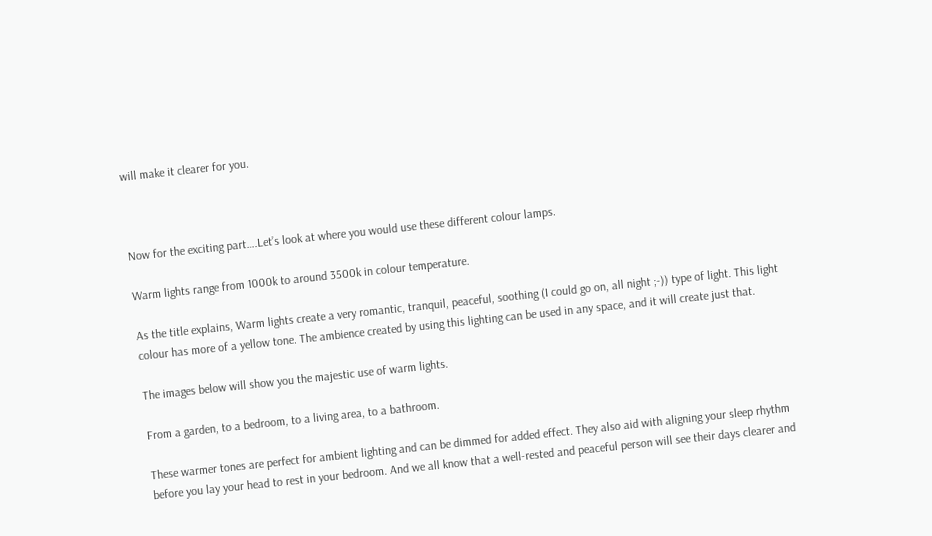will make it clearer for you.



Now for the exciting part….Let’s look at where you would use these different colour lamps.

Warm lights range from 1000k to around 3500k in colour temperature.

As the title explains, Warm lights create a very romantic, tranquil, peaceful, soothing (I could go on, all night ;-)) type of light. This light colour has more of a yellow tone. The ambience created by using this lighting can be used in any space, and it will create just that.

The images below will show you the majestic use of warm lights.

From a garden, to a bedroom, to a living area, to a bathroom.

These warmer tones are perfect for ambient lighting and can be dimmed for added effect. They also aid with aligning your sleep rhythm before you lay your head to rest in your bedroom. And we all know that a well-rested and peaceful person will see their days clearer and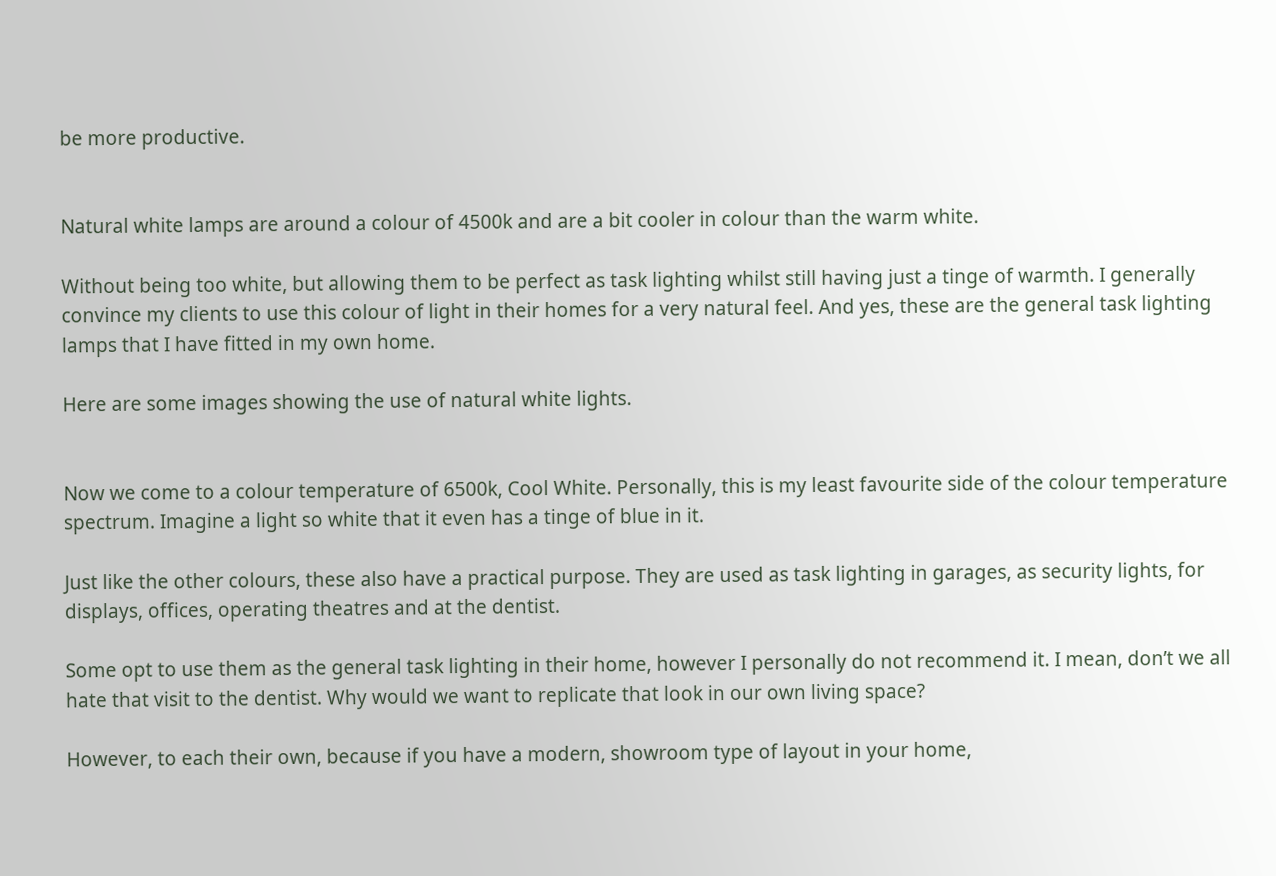be more productive.


Natural white lamps are around a colour of 4500k and are a bit cooler in colour than the warm white.

Without being too white, but allowing them to be perfect as task lighting whilst still having just a tinge of warmth. I generally convince my clients to use this colour of light in their homes for a very natural feel. And yes, these are the general task lighting lamps that I have fitted in my own home.

Here are some images showing the use of natural white lights.


Now we come to a colour temperature of 6500k, Cool White. Personally, this is my least favourite side of the colour temperature spectrum. Imagine a light so white that it even has a tinge of blue in it.

Just like the other colours, these also have a practical purpose. They are used as task lighting in garages, as security lights, for displays, offices, operating theatres and at the dentist.

Some opt to use them as the general task lighting in their home, however I personally do not recommend it. I mean, don’t we all hate that visit to the dentist. Why would we want to replicate that look in our own living space?

However, to each their own, because if you have a modern, showroom type of layout in your home,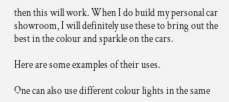then this will work. When I do build my personal car showroom, I will definitely use these to bring out the best in the colour and sparkle on the cars.

Here are some examples of their uses.

One can also use different colour lights in the same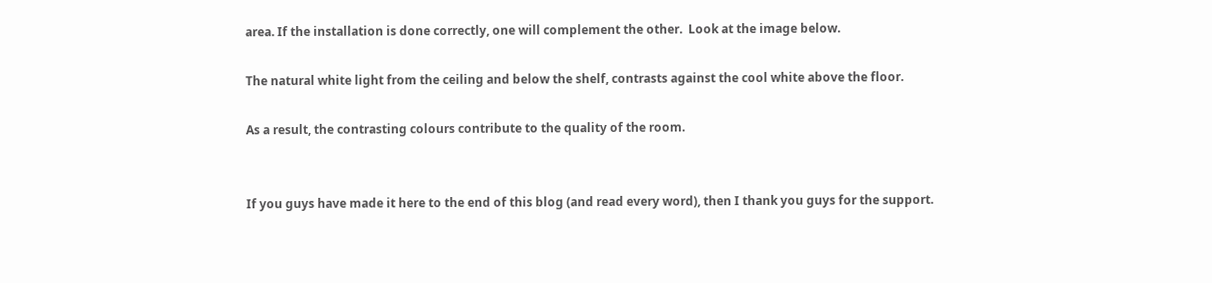area. If the installation is done correctly, one will complement the other.  Look at the image below.

The natural white light from the ceiling and below the shelf, contrasts against the cool white above the floor.

As a result, the contrasting colours contribute to the quality of the room.


If you guys have made it here to the end of this blog (and read every word), then I thank you guys for the support.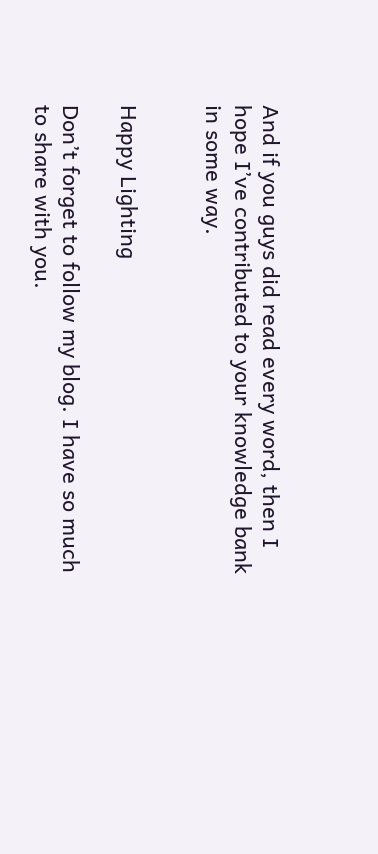And if you guys did read every word, then I hope I’ve contributed to your knowledge bank in some way.


Happy Lighting

Don’t forget to follow my blog. I have so much to share with you.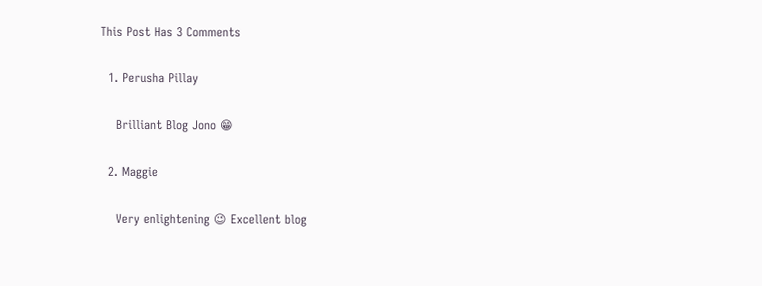This Post Has 3 Comments

  1. Perusha Pillay

    Brilliant Blog Jono 😁

  2. Maggie

    Very enlightening 😉 Excellent blog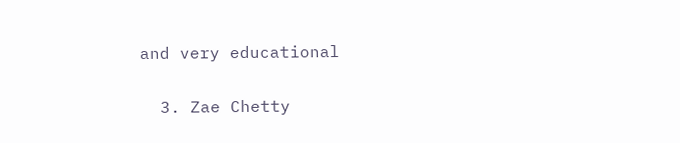and very educational

  3. Zae Chetty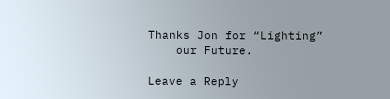Thanks Jon for “Lighting”
    our Future.

Leave a Reply